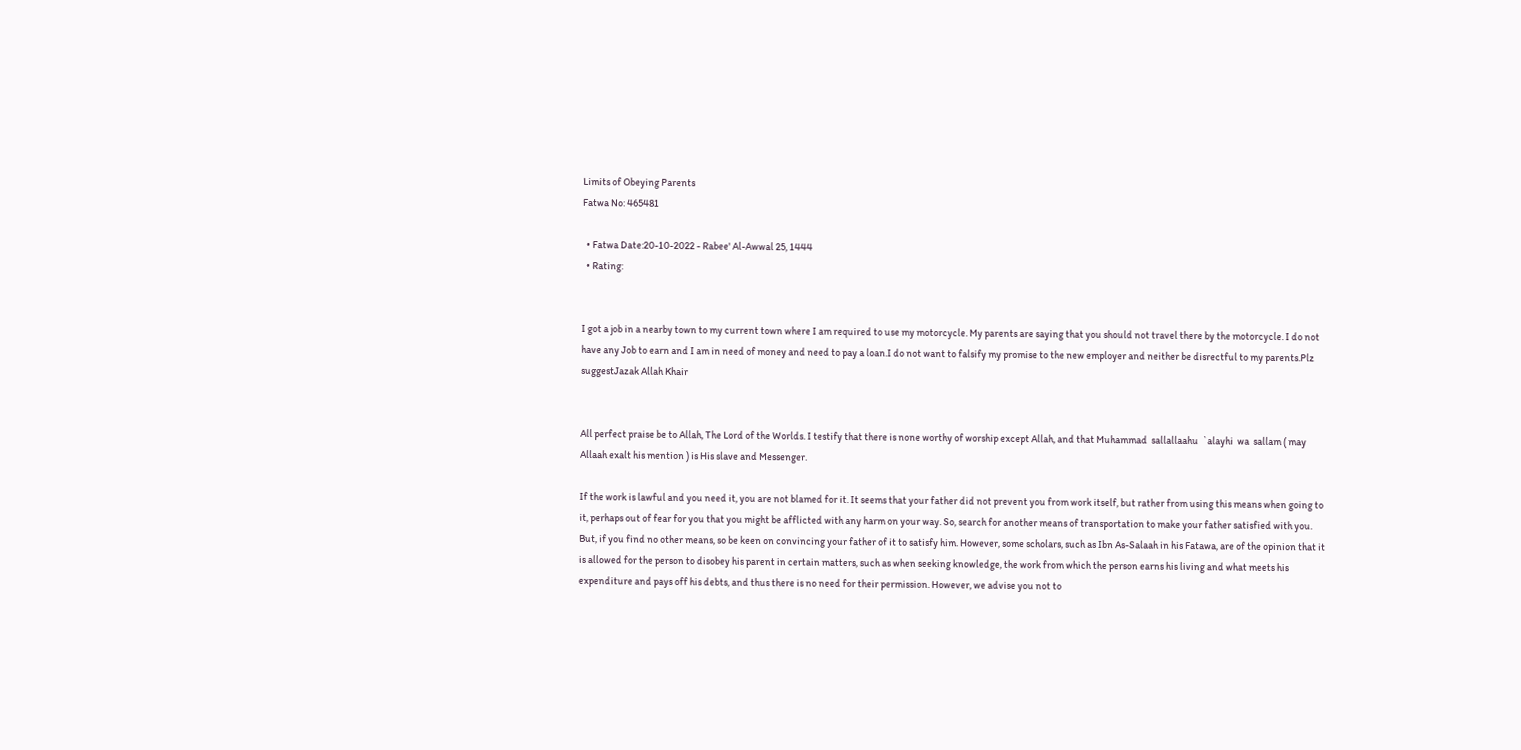Limits of Obeying Parents
Fatwa No: 465481

  • Fatwa Date:20-10-2022 - Rabee' Al-Awwal 25, 1444
  • Rating:


I got a job in a nearby town to my current town where I am required to use my motorcycle. My parents are saying that you should not travel there by the motorcycle. I do not have any Job to earn and I am in need of money and need to pay a loan.I do not want to falsify my promise to the new employer and neither be disrectful to my parents.Plz suggestJazak Allah Khair


All perfect praise be to Allah, The Lord of the Worlds. I testify that there is none worthy of worship except Allah, and that Muhammad  sallallaahu  `alayhi  wa  sallam ( may  Allaah exalt his mention ) is His slave and Messenger.

If the work is lawful and you need it, you are not blamed for it. It seems that your father did not prevent you from work itself, but rather from using this means when going to it, perhaps out of fear for you that you might be afflicted with any harm on your way. So, search for another means of transportation to make your father satisfied with you. But, if you find no other means, so be keen on convincing your father of it to satisfy him. However, some scholars, such as Ibn As-Salaah in his Fatawa, are of the opinion that it is allowed for the person to disobey his parent in certain matters, such as when seeking knowledge, the work from which the person earns his living and what meets his expenditure and pays off his debts, and thus there is no need for their permission. However, we advise you not to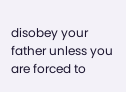disobey your father unless you are forced to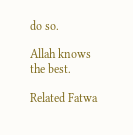do so.

Allah knows the best.

Related Fatwa